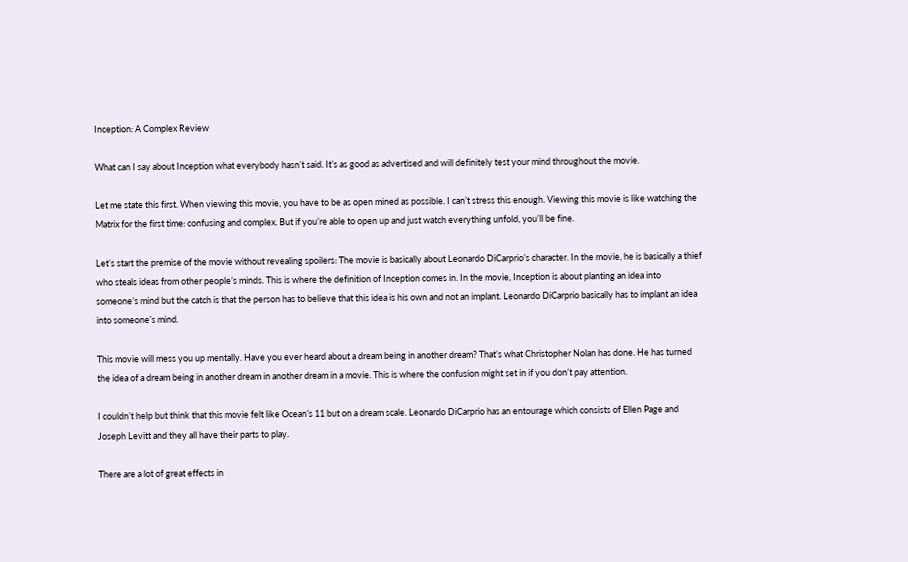Inception: A Complex Review

What can I say about Inception what everybody hasn’t said. It’s as good as advertised and will definitely test your mind throughout the movie.

Let me state this first. When viewing this movie, you have to be as open mined as possible. I can’t stress this enough. Viewing this movie is like watching the Matrix for the first time: confusing and complex. But if you’re able to open up and just watch everything unfold, you’ll be fine.

Let’s start the premise of the movie without revealing spoilers: The movie is basically about Leonardo DiCarprio’s character. In the movie, he is basically a thief who steals ideas from other people’s minds. This is where the definition of Inception comes in. In the movie, Inception is about planting an idea into someone’s mind but the catch is that the person has to believe that this idea is his own and not an implant. Leonardo DiCarprio basically has to implant an idea into someone’s mind.

This movie will mess you up mentally. Have you ever heard about a dream being in another dream? That’s what Christopher Nolan has done. He has turned the idea of a dream being in another dream in another dream in a movie. This is where the confusion might set in if you don’t pay attention.

I couldn’t help but think that this movie felt like Ocean’s 11 but on a dream scale. Leonardo DiCarprio has an entourage which consists of Ellen Page and Joseph Levitt and they all have their parts to play.

There are a lot of great effects in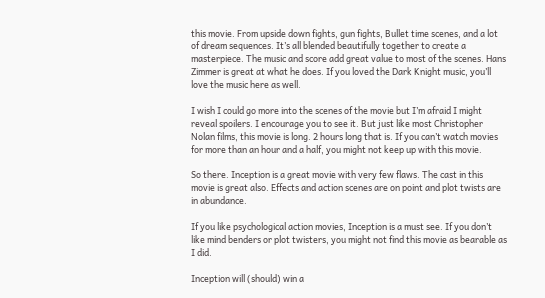this movie. From upside down fights, gun fights, Bullet time scenes, and a lot of dream sequences. It’s all blended beautifully together to create a masterpiece. The music and score add great value to most of the scenes. Hans Zimmer is great at what he does. If you loved the Dark Knight music, you’ll love the music here as well.

I wish I could go more into the scenes of the movie but I’m afraid I might reveal spoilers. I encourage you to see it. But just like most Christopher Nolan films, this movie is long. 2 hours long that is. If you can’t watch movies for more than an hour and a half, you might not keep up with this movie.

So there. Inception is a great movie with very few flaws. The cast in this movie is great also. Effects and action scenes are on point and plot twists are in abundance.

If you like psychological action movies, Inception is a must see. If you don’t like mind benders or plot twisters, you might not find this movie as bearable as I did.

Inception will (should) win a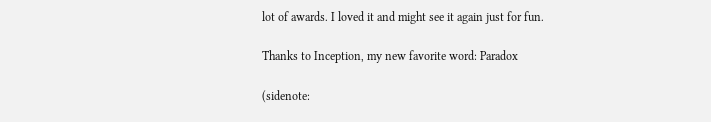lot of awards. I loved it and might see it again just for fun.

Thanks to Inception, my new favorite word: Paradox

(sidenote: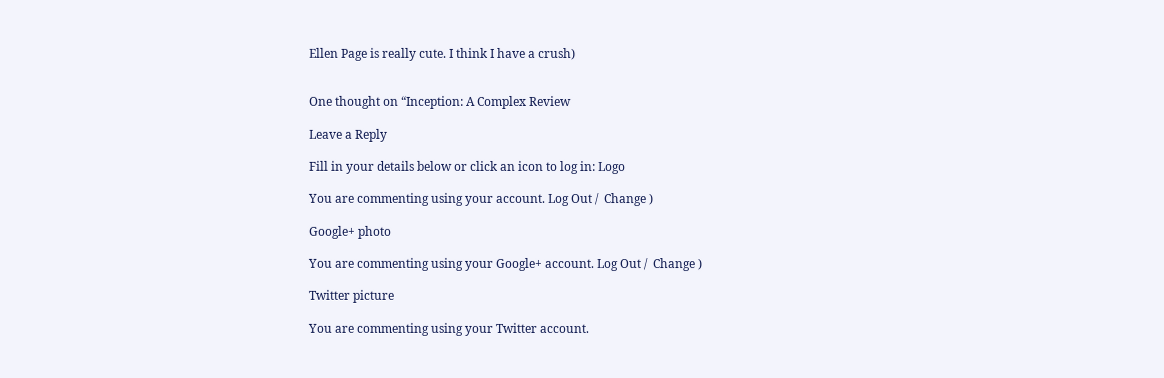Ellen Page is really cute. I think I have a crush)


One thought on “Inception: A Complex Review

Leave a Reply

Fill in your details below or click an icon to log in: Logo

You are commenting using your account. Log Out /  Change )

Google+ photo

You are commenting using your Google+ account. Log Out /  Change )

Twitter picture

You are commenting using your Twitter account.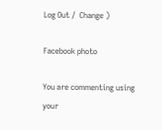Log Out /  Change )

Facebook photo

You are commenting using your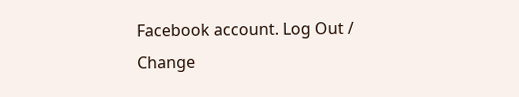Facebook account. Log Out /  Change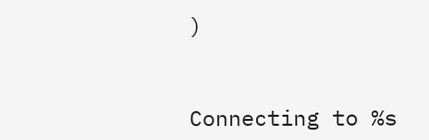)


Connecting to %s